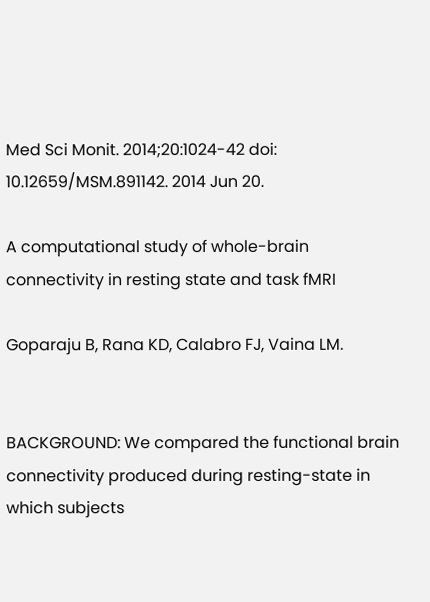Med Sci Monit. 2014;20:1024-42 doi: 10.12659/MSM.891142. 2014 Jun 20.

A computational study of whole-brain connectivity in resting state and task fMRI

Goparaju B, Rana KD, Calabro FJ, Vaina LM.


BACKGROUND: We compared the functional brain connectivity produced during resting-state in which subjects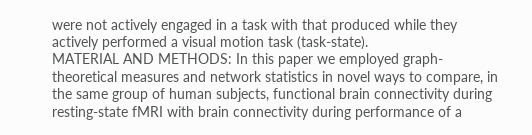were not actively engaged in a task with that produced while they actively performed a visual motion task (task-state).
MATERIAL AND METHODS: In this paper we employed graph-theoretical measures and network statistics in novel ways to compare, in the same group of human subjects, functional brain connectivity during resting-state fMRI with brain connectivity during performance of a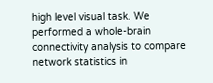high level visual task. We performed a whole-brain connectivity analysis to compare network statistics in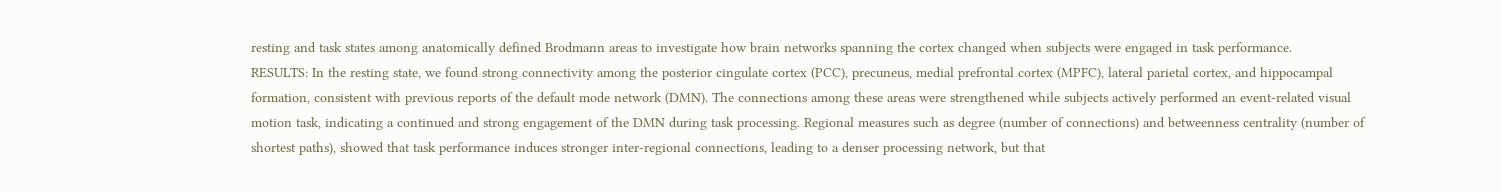resting and task states among anatomically defined Brodmann areas to investigate how brain networks spanning the cortex changed when subjects were engaged in task performance.
RESULTS: In the resting state, we found strong connectivity among the posterior cingulate cortex (PCC), precuneus, medial prefrontal cortex (MPFC), lateral parietal cortex, and hippocampal formation, consistent with previous reports of the default mode network (DMN). The connections among these areas were strengthened while subjects actively performed an event-related visual motion task, indicating a continued and strong engagement of the DMN during task processing. Regional measures such as degree (number of connections) and betweenness centrality (number of shortest paths), showed that task performance induces stronger inter-regional connections, leading to a denser processing network, but that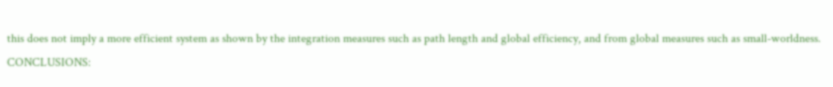this does not imply a more efficient system as shown by the integration measures such as path length and global efficiency, and from global measures such as small-worldness.
CONCLUSIONS: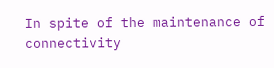In spite of the maintenance of connectivity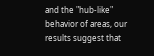and the "hub-like" behavior of areas, our results suggest that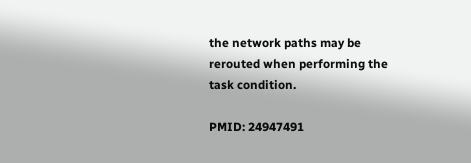the network paths may be rerouted when performing the task condition.

PMID: 24947491